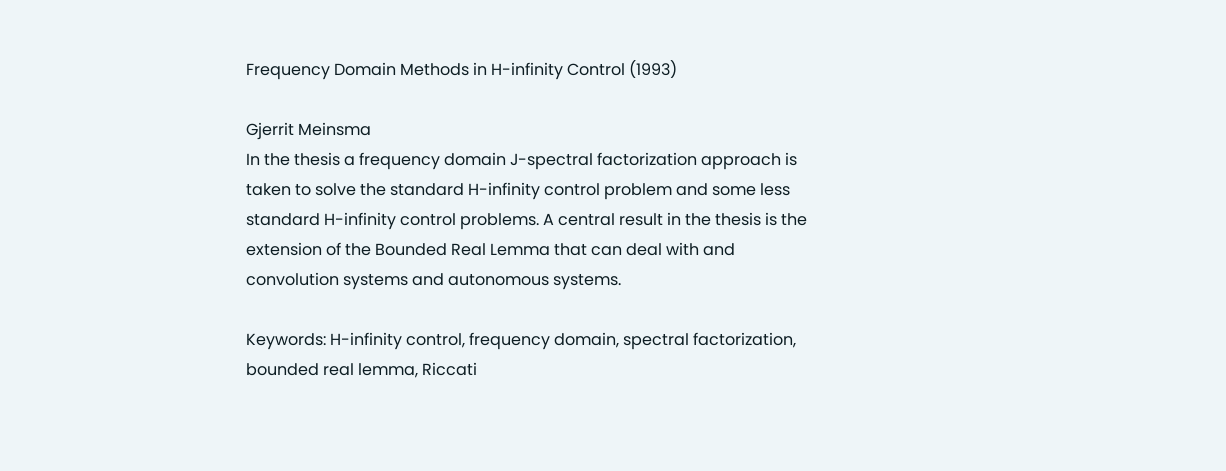Frequency Domain Methods in H-infinity Control (1993)

Gjerrit Meinsma
In the thesis a frequency domain J-spectral factorization approach is taken to solve the standard H-infinity control problem and some less standard H-infinity control problems. A central result in the thesis is the extension of the Bounded Real Lemma that can deal with and convolution systems and autonomous systems.

Keywords: H-infinity control, frequency domain, spectral factorization, bounded real lemma, Riccati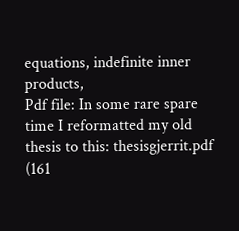equations, indefinite inner products,
Pdf file: In some rare spare time I reformatted my old thesis to this: thesisgjerrit.pdf (161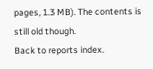pages, 1.3 MB). The contents is still old though.
Back to reports index.